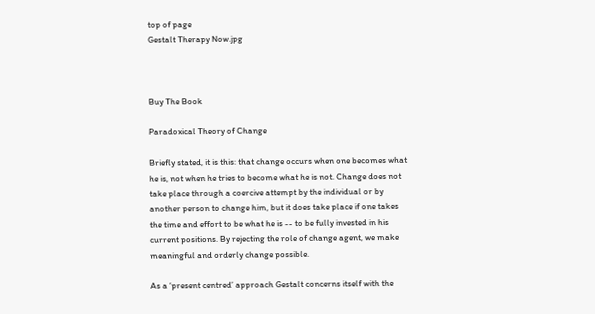top of page
Gestalt Therapy Now.jpg



Buy The Book

Paradoxical Theory of Change

Briefly stated, it is this: that change occurs when one becomes what he is, not when he tries to become what he is not. Change does not take place through a coercive attempt by the individual or by another person to change him, but it does take place if one takes the time and effort to be what he is -- to be fully invested in his current positions. By rejecting the role of change agent, we make meaningful and orderly change possible.

As a ‘present centred’ approach Gestalt concerns itself with the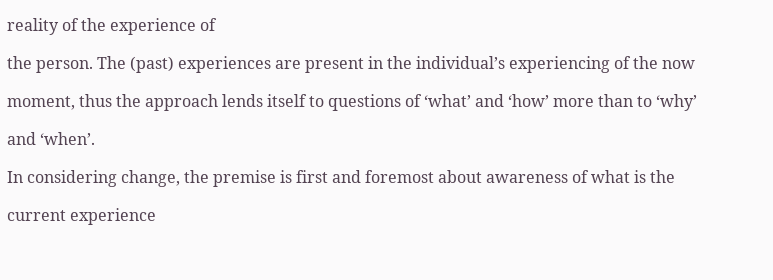reality of the experience of

the person. The (past) experiences are present in the individual’s experiencing of the now

moment, thus the approach lends itself to questions of ‘what’ and ‘how’ more than to ‘why’

and ‘when’.

In considering change, the premise is first and foremost about awareness of what is the

current experience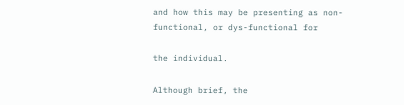and how this may be presenting as non-functional, or dys-functional for

the individual.

Although brief, the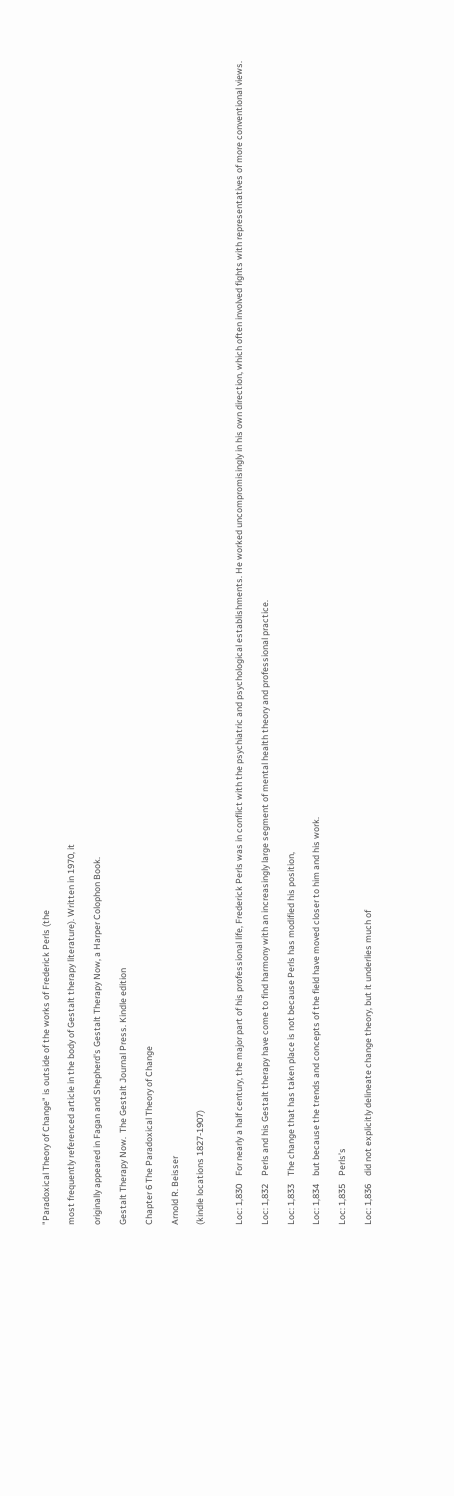"Paradoxical Theory of Change" is outside of the works of Frederick Perls (the

most frequently referenced article in the body of Gestalt therapy literature). Written in 1970, it

originally appeared in Fagan and Shepherd's Gestalt Therapy Now, a Harper Colophon Book.

Gestalt Therapy Now.  The Gestalt Journal Press. Kindle edition

Chapter 6 The Paradoxical Theory of Change

Arnold R. Beisser

(kindle locations 1827-1907)


Loc: 1,830    For nearly a half century, the major part of his professional life, Frederick Perls was in conflict with the psychiatric and psychological establishments. He worked uncompromisingly in his own direction, which often involved fights with representatives of more conventional views.

Loc: 1,832    Perls and his Gestalt therapy have come to find harmony with an increasingly large segment of mental health theory and professional practice.

Loc: 1,833    The change that has taken place is not because Perls has modified his position,

Loc: 1,834    but because the trends and concepts of the field have moved closer to him and his work.

Loc: 1,835    Perls’s

Loc: 1,836    did not explicitly delineate change theory, but it underlies much of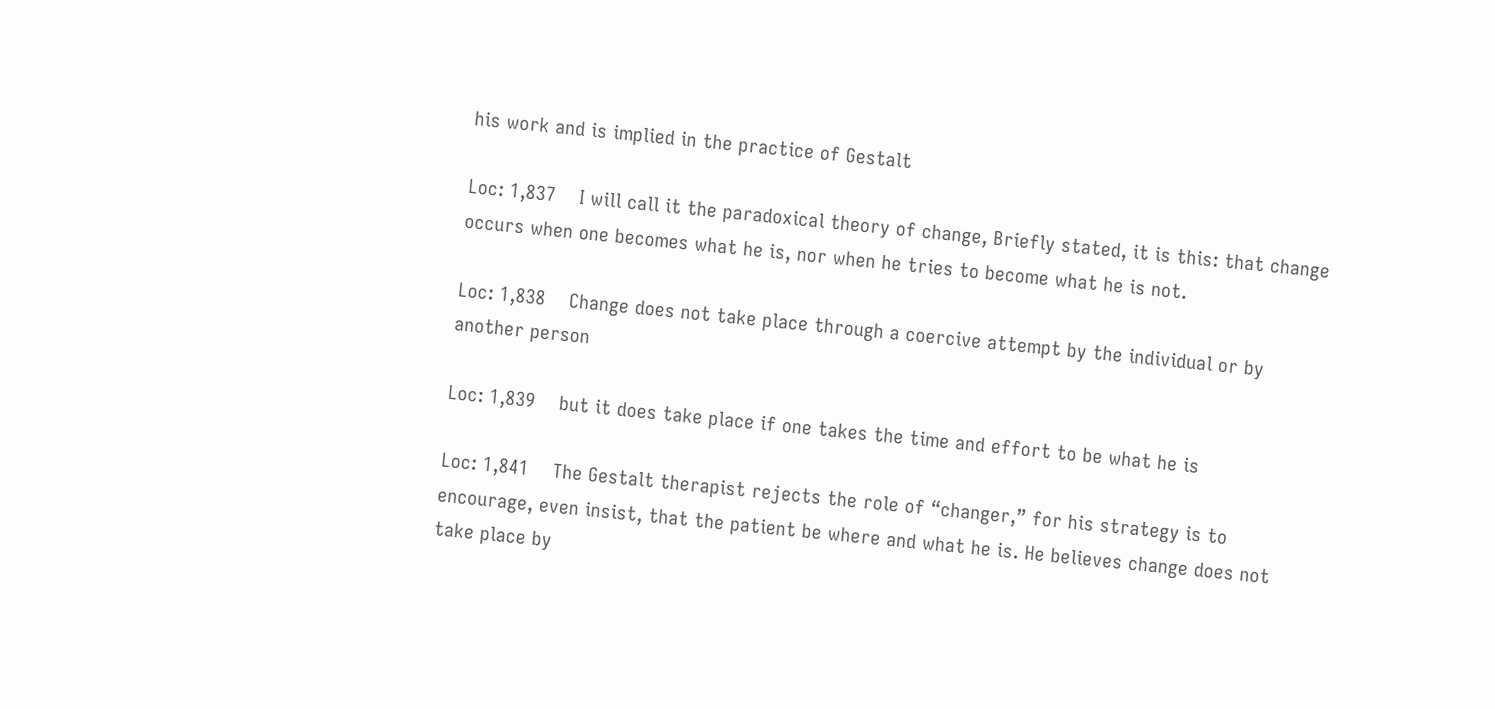his work and is implied in the practice of Gestalt

Loc: 1,837    I will call it the paradoxical theory of change, Briefly stated, it is this: that change occurs when one becomes what he is, nor when he tries to become what he is not.

Loc: 1,838    Change does not take place through a coercive attempt by the individual or by another person

Loc: 1,839    but it does take place if one takes the time and effort to be what he is

Loc: 1,841    The Gestalt therapist rejects the role of “changer,” for his strategy is to encourage, even insist, that the patient be where and what he is. He believes change does not take place by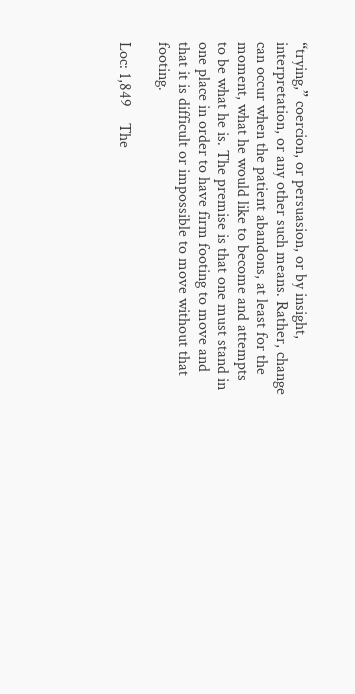“trying,” coercion, or persuasion, or by insight, interpretation, or any other such means. Rather, change can occur when the patient abandons, at least for the moment, what he would like to become and attempts to be what he is. The premise is that one must stand in one place in order to have firm footing to move and that it is difficult or impossible to move without that footing.

Loc: 1,849    The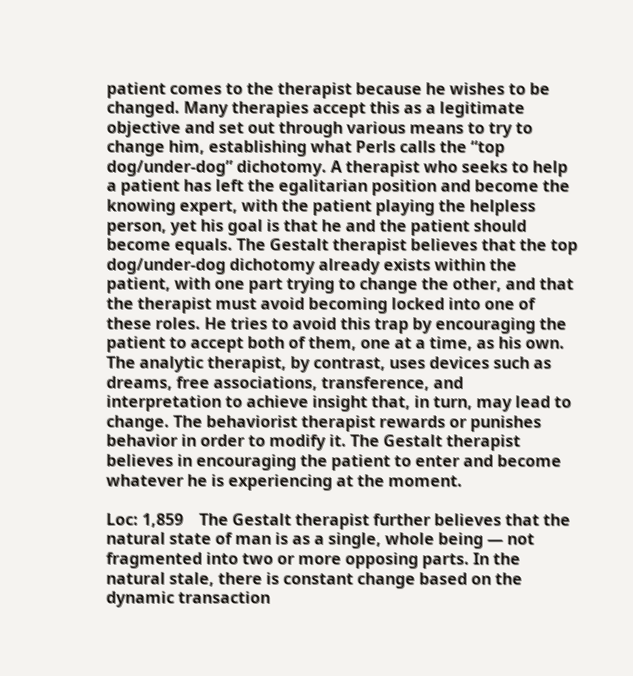patient comes to the therapist because he wishes to be changed. Many therapies accept this as a legitimate objective and set out through various means to try to change him, establishing what Perls calls the “top dog/under-dog” dichotomy. A therapist who seeks to help a patient has left the egalitarian position and become the knowing expert, with the patient playing the helpless person, yet his goal is that he and the patient should become equals. The Gestalt therapist believes that the top dog/under-dog dichotomy already exists within the patient, with one part trying to change the other, and that the therapist must avoid becoming locked into one of these roles. He tries to avoid this trap by encouraging the patient to accept both of them, one at a time, as his own. The analytic therapist, by contrast, uses devices such as dreams, free associations, transference, and interpretation to achieve insight that, in turn, may lead to change. The behaviorist therapist rewards or punishes behavior in order to modify it. The Gestalt therapist believes in encouraging the patient to enter and become whatever he is experiencing at the moment.

Loc: 1,859    The Gestalt therapist further believes that the natural state of man is as a single, whole being — not fragmented into two or more opposing parts. In the natural stale, there is constant change based on the dynamic transaction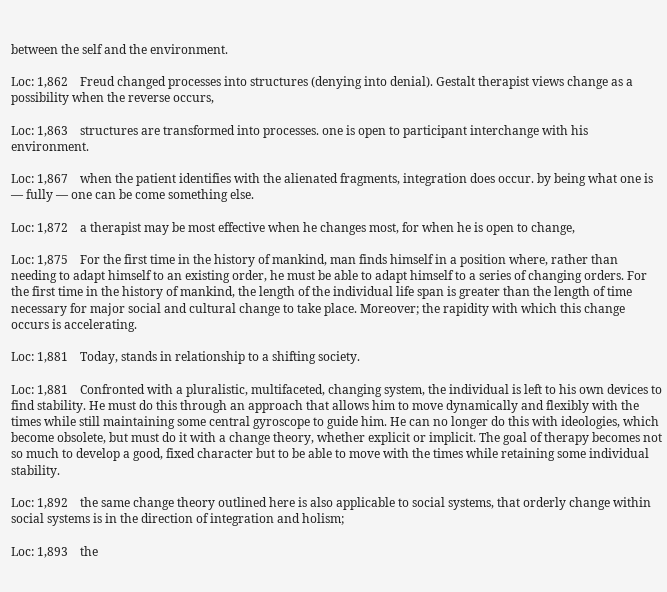between the self and the environment.

Loc: 1,862    Freud changed processes into structures (denying into denial). Gestalt therapist views change as a possibility when the reverse occurs,

Loc: 1,863    structures are transformed into processes. one is open to participant interchange with his environment.

Loc: 1,867    when the patient identifies with the alienated fragments, integration does occur. by being what one is — fully — one can be come something else.

Loc: 1,872    a therapist may be most effective when he changes most, for when he is open to change,

Loc: 1,875    For the first time in the history of mankind, man finds himself in a position where, rather than needing to adapt himself to an existing order, he must be able to adapt himself to a series of changing orders. For the first time in the history of mankind, the length of the individual life span is greater than the length of time necessary for major social and cultural change to take place. Moreover; the rapidity with which this change occurs is accelerating.

Loc: 1,881    Today, stands in relationship to a shifting society.

Loc: 1,881    Confronted with a pluralistic, multifaceted, changing system, the individual is left to his own devices to find stability. He must do this through an approach that allows him to move dynamically and flexibly with the times while still maintaining some central gyroscope to guide him. He can no longer do this with ideologies, which become obsolete, but must do it with a change theory, whether explicit or implicit. The goal of therapy becomes not so much to develop a good, fixed character but to be able to move with the times while retaining some individual stability.

Loc: 1,892    the same change theory outlined here is also applicable to social systems, that orderly change within social systems is in the direction of integration and holism;

Loc: 1,893    the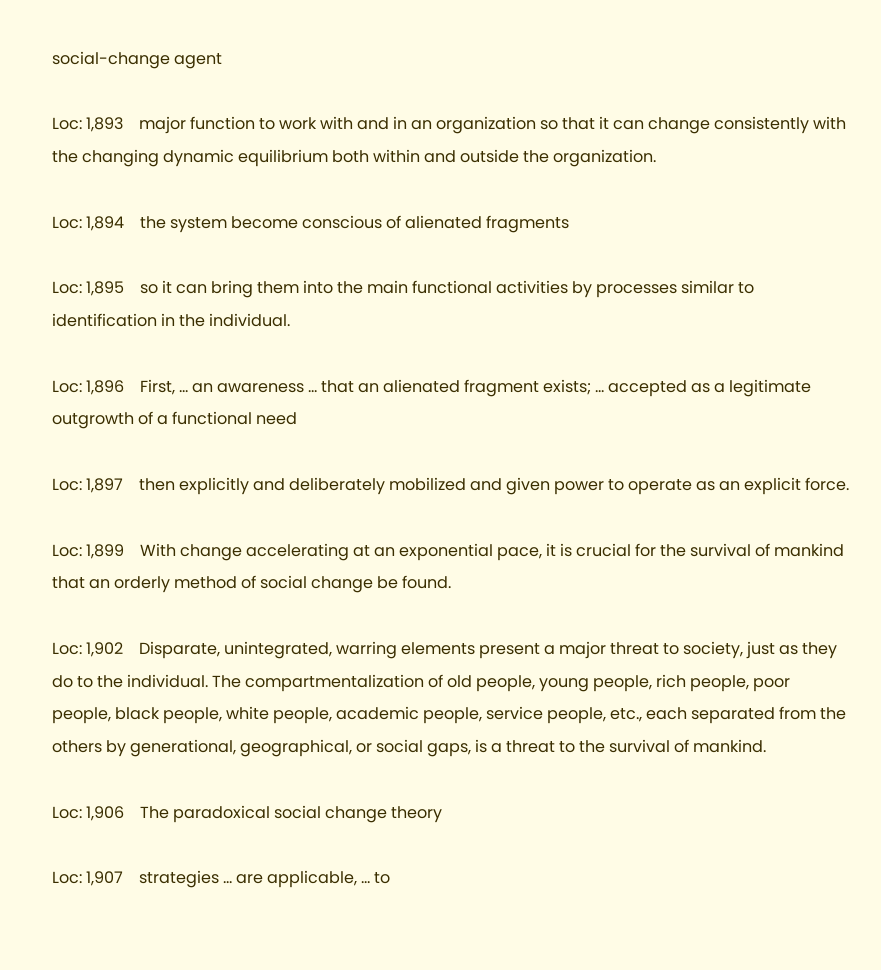social-change agent

Loc: 1,893    major function to work with and in an organization so that it can change consistently with the changing dynamic equilibrium both within and outside the organization.

Loc: 1,894    the system become conscious of alienated fragments

Loc: 1,895    so it can bring them into the main functional activities by processes similar to identification in the individual.

Loc: 1,896    First, … an awareness … that an alienated fragment exists; … accepted as a legitimate outgrowth of a functional need

Loc: 1,897    then explicitly and deliberately mobilized and given power to operate as an explicit force.

Loc: 1,899    With change accelerating at an exponential pace, it is crucial for the survival of mankind that an orderly method of social change be found.

Loc: 1,902    Disparate, unintegrated, warring elements present a major threat to society, just as they do to the individual. The compartmentalization of old people, young people, rich people, poor people, black people, white people, academic people, service people, etc., each separated from the others by generational, geographical, or social gaps, is a threat to the survival of mankind.

Loc: 1,906    The paradoxical social change theory

Loc: 1,907    strategies … are applicable, … to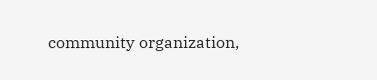community organization,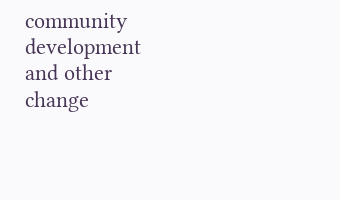community development and other change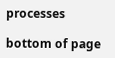processes

bottom of page